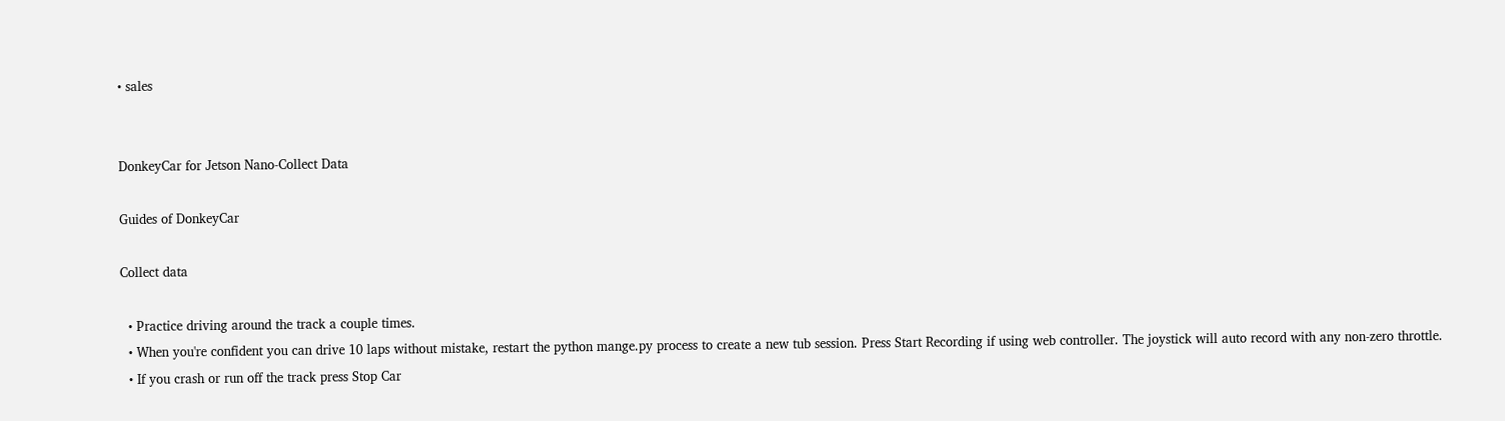• sales


DonkeyCar for Jetson Nano-Collect Data

Guides of DonkeyCar

Collect data

  • Practice driving around the track a couple times.
  • When you're confident you can drive 10 laps without mistake, restart the python mange.py process to create a new tub session. Press Start Recording if using web controller. The joystick will auto record with any non-zero throttle.
  • If you crash or run off the track press Stop Car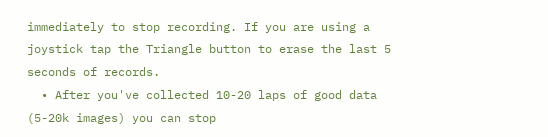immediately to stop recording. If you are using a joystick tap the Triangle button to erase the last 5 seconds of records.
  • After you've collected 10-20 laps of good data (5-20k images) you can stop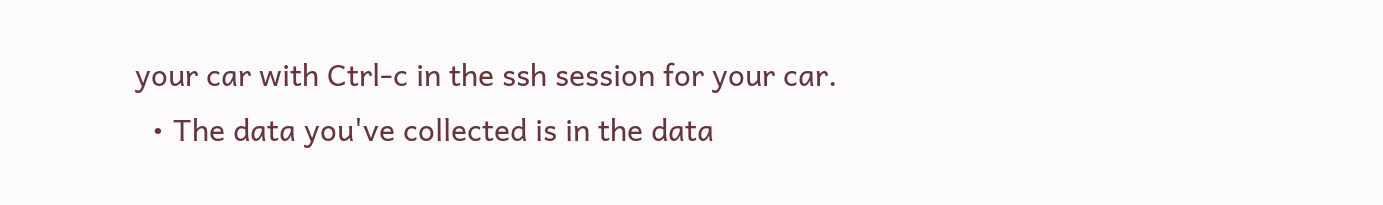your car with Ctrl-c in the ssh session for your car.
  • The data you've collected is in the data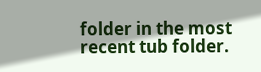folder in the most recent tub folder.